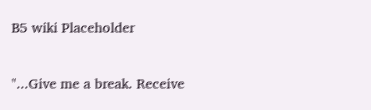B5 wiki Placeholder

"...Give me a break. Receive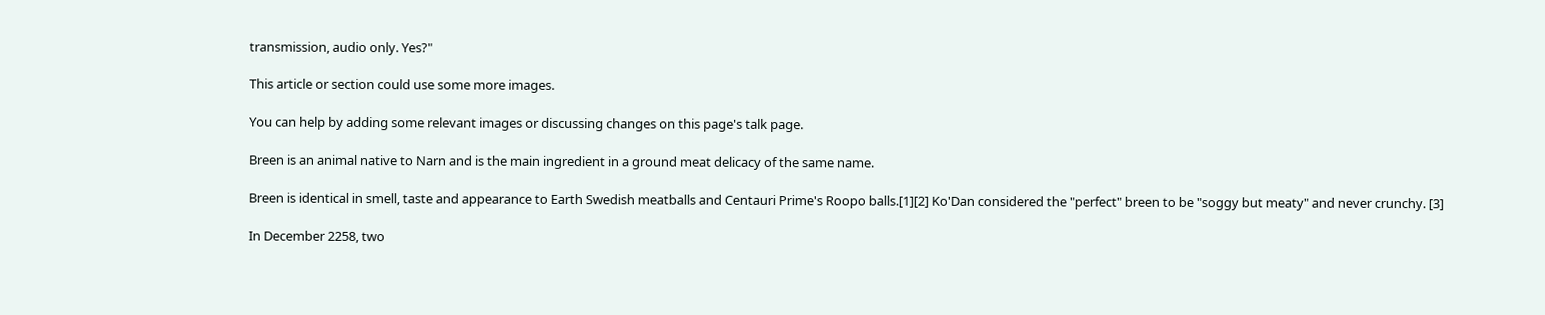transmission, audio only. Yes?"

This article or section could use some more images.

You can help by adding some relevant images or discussing changes on this page's talk page.

Breen is an animal native to Narn and is the main ingredient in a ground meat delicacy of the same name.

Breen is identical in smell, taste and appearance to Earth Swedish meatballs and Centauri Prime's Roopo balls.[1][2] Ko'Dan considered the "perfect" breen to be "soggy but meaty" and never crunchy. [3]

In December 2258, two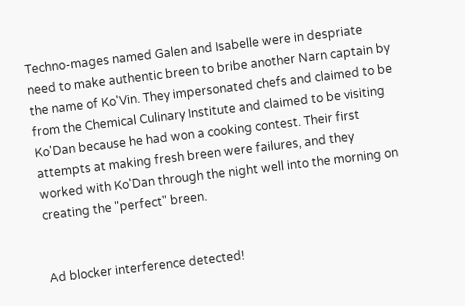Techno-mages named Galen and Isabelle were in despriate need to make authentic breen to bribe another Narn captain by the name of Ko'Vin. They impersonated chefs and claimed to be from the Chemical Culinary Institute and claimed to be visiting Ko'Dan because he had won a cooking contest. Their first attempts at making fresh breen were failures, and they worked with Ko'Dan through the night well into the morning on creating the "perfect" breen.


Ad blocker interference detected!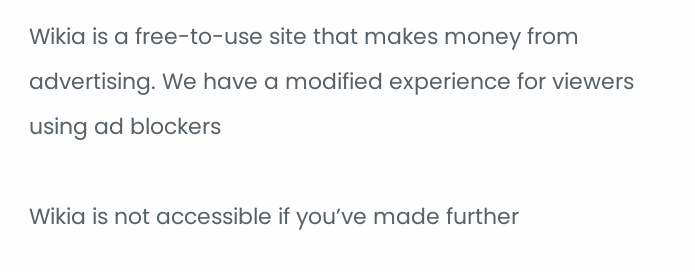Wikia is a free-to-use site that makes money from advertising. We have a modified experience for viewers using ad blockers

Wikia is not accessible if you’ve made further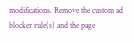modifications. Remove the custom ad blocker rule(s) and the page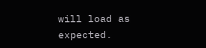will load as expected.